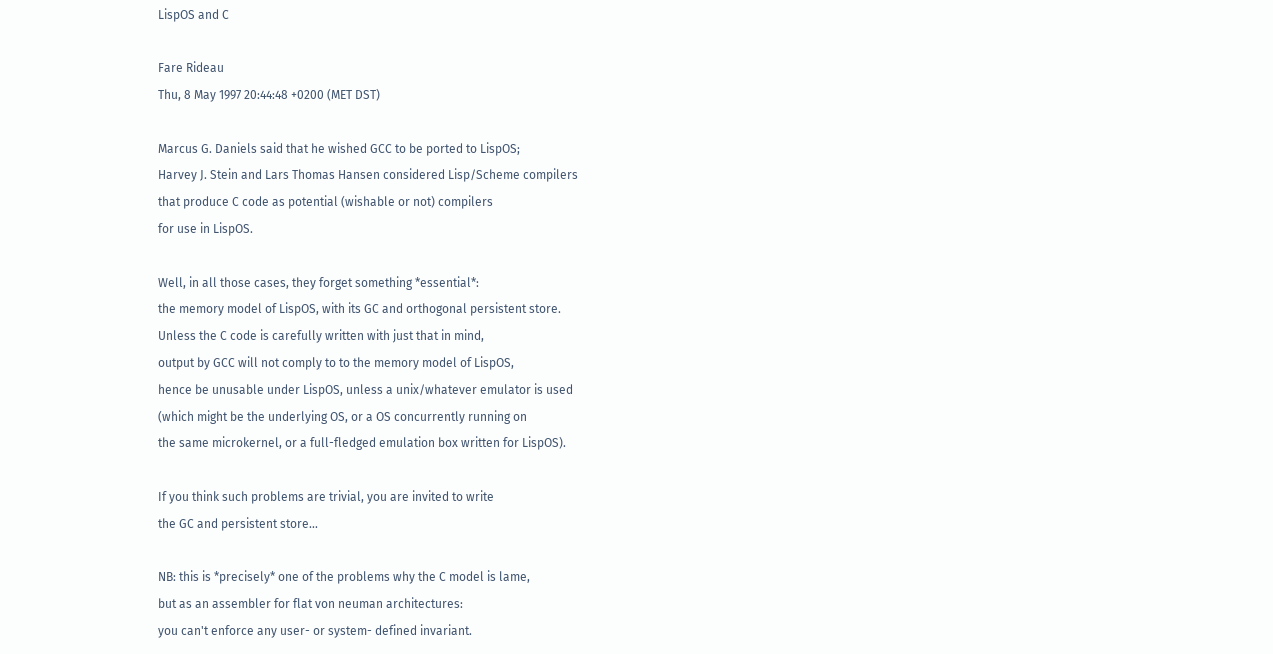LispOS and C

Fare Rideau
Thu, 8 May 1997 20:44:48 +0200 (MET DST)

Marcus G. Daniels said that he wished GCC to be ported to LispOS;
Harvey J. Stein and Lars Thomas Hansen considered Lisp/Scheme compilers
that produce C code as potential (wishable or not) compilers
for use in LispOS.

Well, in all those cases, they forget something *essential*:
the memory model of LispOS, with its GC and orthogonal persistent store.
Unless the C code is carefully written with just that in mind,
output by GCC will not comply to to the memory model of LispOS,
hence be unusable under LispOS, unless a unix/whatever emulator is used
(which might be the underlying OS, or a OS concurrently running on
the same microkernel, or a full-fledged emulation box written for LispOS).

If you think such problems are trivial, you are invited to write
the GC and persistent store...

NB: this is *precisely* one of the problems why the C model is lame,
but as an assembler for flat von neuman architectures:
you can't enforce any user- or system- defined invariant.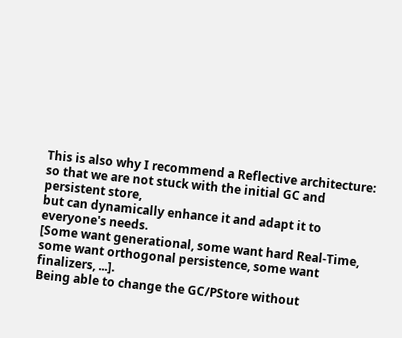This is also why I recommend a Reflective architecture:
so that we are not stuck with the initial GC and persistent store,
but can dynamically enhance it and adapt it to everyone's needs.
[Some want generational, some want hard Real-Time,
some want orthogonal persistence, some want finalizers, ...].
Being able to change the GC/PStore without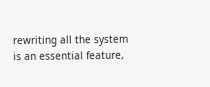rewriting all the system
is an essential feature,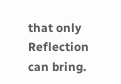that only Reflection can bring.